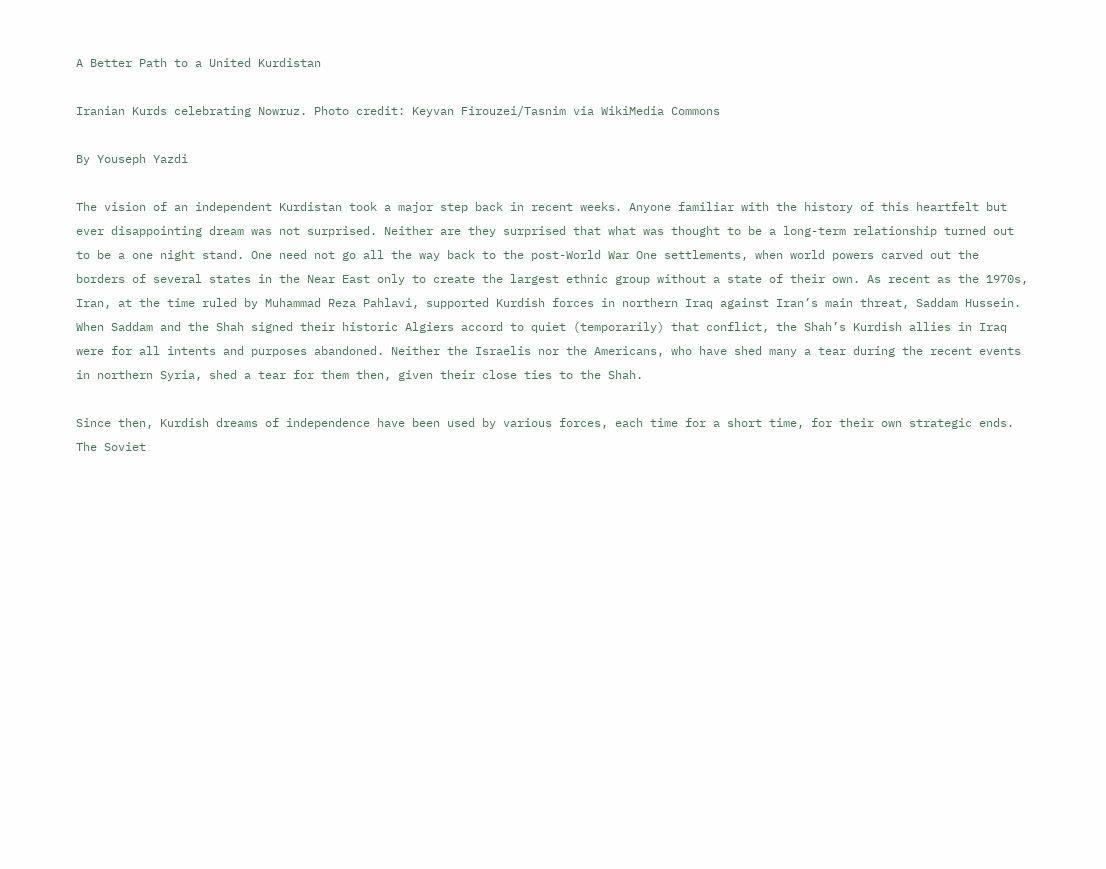A Better Path to a United Kurdistan

Iranian Kurds celebrating Nowruz. Photo credit: Keyvan Firouzei/Tasnim via WikiMedia Commons

By Youseph Yazdi

The vision of an independent Kurdistan took a major step back in recent weeks. Anyone familiar with the history of this heartfelt but ever disappointing dream was not surprised. Neither are they surprised that what was thought to be a long-term relationship turned out to be a one night stand. One need not go all the way back to the post-World War One settlements, when world powers carved out the borders of several states in the Near East only to create the largest ethnic group without a state of their own. As recent as the 1970s, Iran, at the time ruled by Muhammad Reza Pahlavi, supported Kurdish forces in northern Iraq against Iran’s main threat, Saddam Hussein. When Saddam and the Shah signed their historic Algiers accord to quiet (temporarily) that conflict, the Shah’s Kurdish allies in Iraq were for all intents and purposes abandoned. Neither the Israelis nor the Americans, who have shed many a tear during the recent events in northern Syria, shed a tear for them then, given their close ties to the Shah.

Since then, Kurdish dreams of independence have been used by various forces, each time for a short time, for their own strategic ends. The Soviet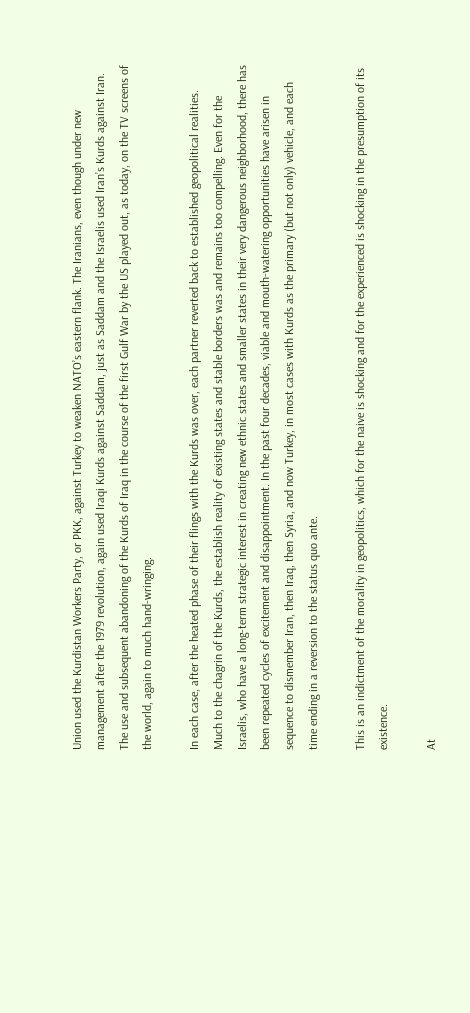Union used the Kurdistan Workers Party, or PKK, against Turkey to weaken NATO’s eastern flank. The Iranians, even though under new management after the 1979 revolution, again used Iraqi Kurds against Saddam, just as Saddam and the Israelis used Iran’s Kurds against Iran. The use and subsequent abandoning of the Kurds of Iraq in the course of the first Gulf War by the US played out, as today, on the TV screens of the world, again to much hand-wringing.

In each case, after the heated phase of their flings with the Kurds was over, each partner reverted back to established geopolitical realities. Much to the chagrin of the Kurds, the establish reality of existing states and stable borders was and remains too compelling. Even for the Israelis, who have a long-term strategic interest in creating new ethnic states and smaller states in their very dangerous neighborhood, there has been repeated cycles of excitement and disappointment. In the past four decades, viable and mouth-watering opportunities have arisen in sequence to dismember Iran, then Iraq, then Syria, and now Turkey, in most cases with Kurds as the primary (but not only) vehicle, and each time ending in a reversion to the status quo ante.

This is an indictment of the morality in geopolitics, which for the naive is shocking and for the experienced is shocking in the presumption of its existence.

At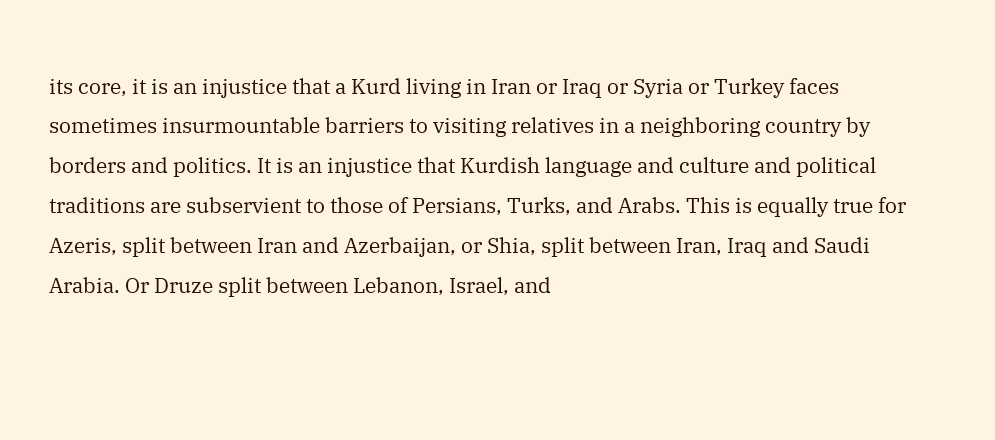its core, it is an injustice that a Kurd living in Iran or Iraq or Syria or Turkey faces sometimes insurmountable barriers to visiting relatives in a neighboring country by borders and politics. It is an injustice that Kurdish language and culture and political traditions are subservient to those of Persians, Turks, and Arabs. This is equally true for Azeris, split between Iran and Azerbaijan, or Shia, split between Iran, Iraq and Saudi Arabia. Or Druze split between Lebanon, Israel, and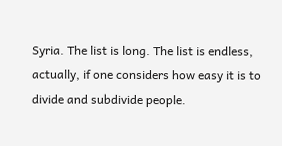Syria. The list is long. The list is endless, actually, if one considers how easy it is to divide and subdivide people.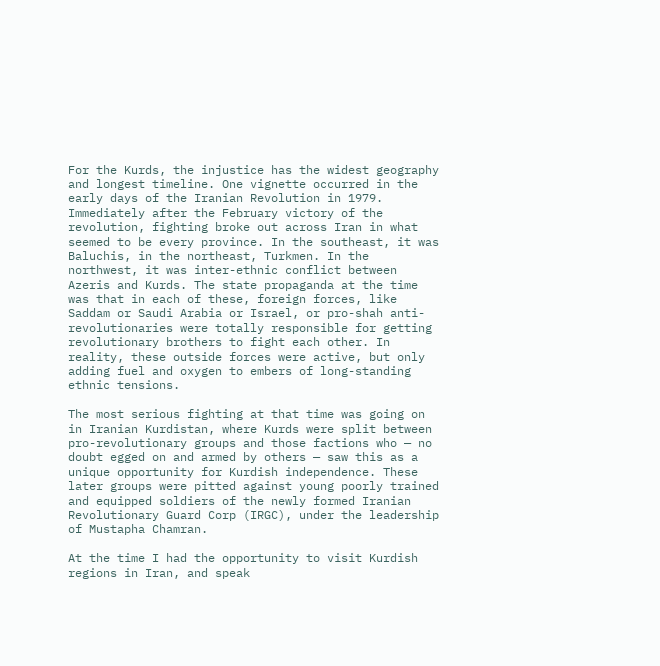For the Kurds, the injustice has the widest geography and longest timeline. One vignette occurred in the early days of the Iranian Revolution in 1979. Immediately after the February victory of the revolution, fighting broke out across Iran in what seemed to be every province. In the southeast, it was Baluchis, in the northeast, Turkmen. In the northwest, it was inter-ethnic conflict between Azeris and Kurds. The state propaganda at the time was that in each of these, foreign forces, like Saddam or Saudi Arabia or Israel, or pro-shah anti-revolutionaries were totally responsible for getting revolutionary brothers to fight each other. In reality, these outside forces were active, but only adding fuel and oxygen to embers of long-standing ethnic tensions.

The most serious fighting at that time was going on in Iranian Kurdistan, where Kurds were split between pro-revolutionary groups and those factions who — no doubt egged on and armed by others — saw this as a unique opportunity for Kurdish independence. These later groups were pitted against young poorly trained and equipped soldiers of the newly formed Iranian Revolutionary Guard Corp (IRGC), under the leadership of Mustapha Chamran.

At the time I had the opportunity to visit Kurdish regions in Iran, and speak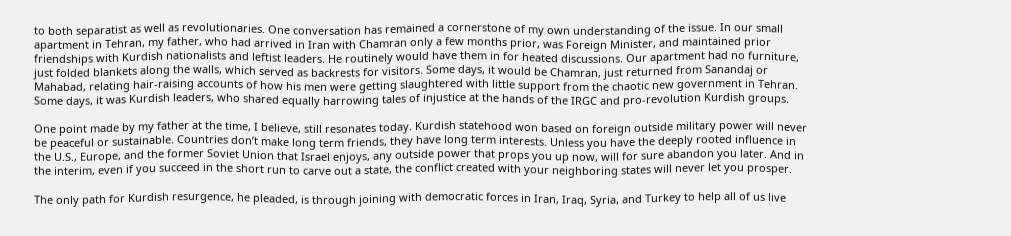to both separatist as well as revolutionaries. One conversation has remained a cornerstone of my own understanding of the issue. In our small apartment in Tehran, my father, who had arrived in Iran with Chamran only a few months prior, was Foreign Minister, and maintained prior friendships with Kurdish nationalists and leftist leaders. He routinely would have them in for heated discussions. Our apartment had no furniture, just folded blankets along the walls, which served as backrests for visitors. Some days, it would be Chamran, just returned from Sanandaj or Mahabad, relating hair-raising accounts of how his men were getting slaughtered with little support from the chaotic new government in Tehran. Some days, it was Kurdish leaders, who shared equally harrowing tales of injustice at the hands of the IRGC and pro-revolution Kurdish groups.

One point made by my father at the time, I believe, still resonates today. Kurdish statehood won based on foreign outside military power will never be peaceful or sustainable. Countries don’t make long term friends, they have long term interests. Unless you have the deeply rooted influence in the U.S., Europe, and the former Soviet Union that Israel enjoys, any outside power that props you up now, will for sure abandon you later. And in the interim, even if you succeed in the short run to carve out a state, the conflict created with your neighboring states will never let you prosper.

The only path for Kurdish resurgence, he pleaded, is through joining with democratic forces in Iran, Iraq, Syria, and Turkey to help all of us live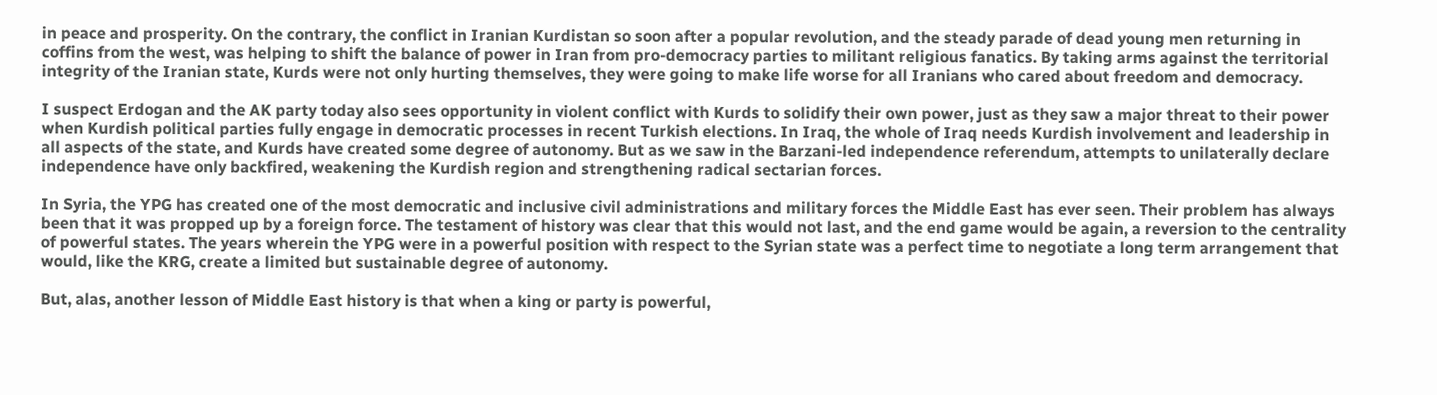in peace and prosperity. On the contrary, the conflict in Iranian Kurdistan so soon after a popular revolution, and the steady parade of dead young men returning in coffins from the west, was helping to shift the balance of power in Iran from pro-democracy parties to militant religious fanatics. By taking arms against the territorial integrity of the Iranian state, Kurds were not only hurting themselves, they were going to make life worse for all Iranians who cared about freedom and democracy.

I suspect Erdogan and the AK party today also sees opportunity in violent conflict with Kurds to solidify their own power, just as they saw a major threat to their power when Kurdish political parties fully engage in democratic processes in recent Turkish elections. In Iraq, the whole of Iraq needs Kurdish involvement and leadership in all aspects of the state, and Kurds have created some degree of autonomy. But as we saw in the Barzani-led independence referendum, attempts to unilaterally declare independence have only backfired, weakening the Kurdish region and strengthening radical sectarian forces.

In Syria, the YPG has created one of the most democratic and inclusive civil administrations and military forces the Middle East has ever seen. Their problem has always been that it was propped up by a foreign force. The testament of history was clear that this would not last, and the end game would be again, a reversion to the centrality of powerful states. The years wherein the YPG were in a powerful position with respect to the Syrian state was a perfect time to negotiate a long term arrangement that would, like the KRG, create a limited but sustainable degree of autonomy.

But, alas, another lesson of Middle East history is that when a king or party is powerful,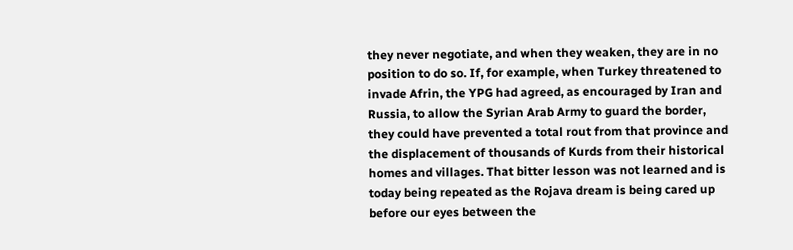they never negotiate, and when they weaken, they are in no position to do so. If, for example, when Turkey threatened to invade Afrin, the YPG had agreed, as encouraged by Iran and Russia, to allow the Syrian Arab Army to guard the border, they could have prevented a total rout from that province and the displacement of thousands of Kurds from their historical homes and villages. That bitter lesson was not learned and is today being repeated as the Rojava dream is being cared up before our eyes between the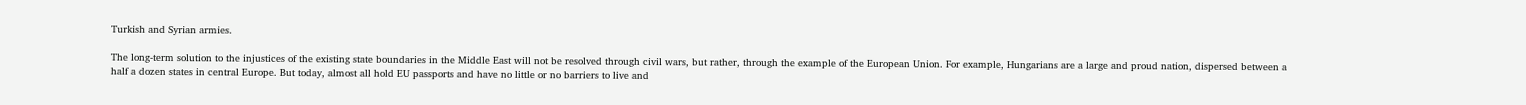Turkish and Syrian armies.

The long-term solution to the injustices of the existing state boundaries in the Middle East will not be resolved through civil wars, but rather, through the example of the European Union. For example, Hungarians are a large and proud nation, dispersed between a half a dozen states in central Europe. But today, almost all hold EU passports and have no little or no barriers to live and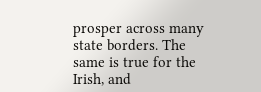prosper across many state borders. The same is true for the Irish, and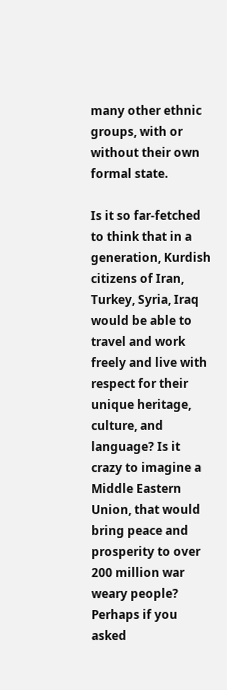many other ethnic groups, with or without their own formal state.

Is it so far-fetched to think that in a generation, Kurdish citizens of Iran, Turkey, Syria, Iraq would be able to travel and work freely and live with respect for their unique heritage, culture, and language? Is it crazy to imagine a Middle Eastern Union, that would bring peace and prosperity to over 200 million war weary people? Perhaps if you asked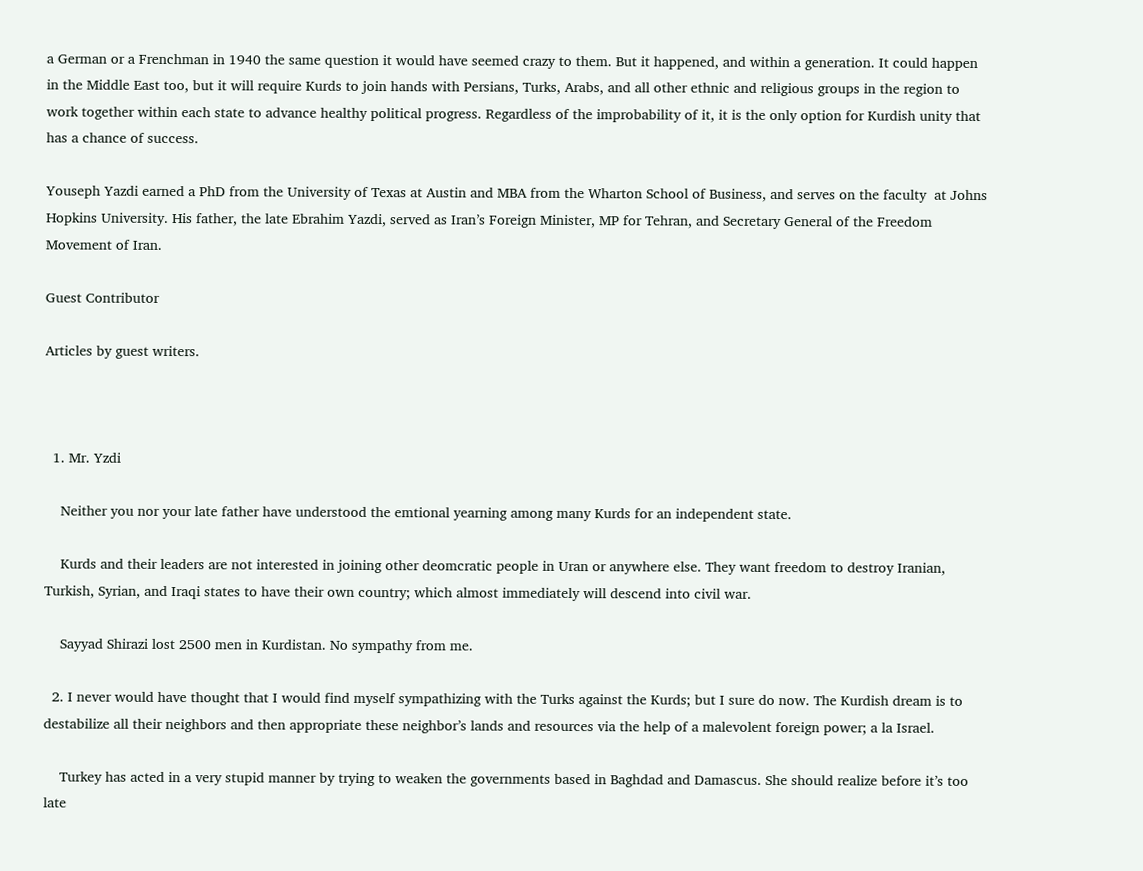a German or a Frenchman in 1940 the same question it would have seemed crazy to them. But it happened, and within a generation. It could happen in the Middle East too, but it will require Kurds to join hands with Persians, Turks, Arabs, and all other ethnic and religious groups in the region to work together within each state to advance healthy political progress. Regardless of the improbability of it, it is the only option for Kurdish unity that has a chance of success.

Youseph Yazdi earned a PhD from the University of Texas at Austin and MBA from the Wharton School of Business, and serves on the faculty  at Johns Hopkins University. His father, the late Ebrahim Yazdi, served as Iran’s Foreign Minister, MP for Tehran, and Secretary General of the Freedom Movement of Iran.

Guest Contributor

Articles by guest writers.



  1. Mr. Yzdi

    Neither you nor your late father have understood the emtional yearning among many Kurds for an independent state.

    Kurds and their leaders are not interested in joining other deomcratic people in Uran or anywhere else. They want freedom to destroy Iranian, Turkish, Syrian, and Iraqi states to have their own country; which almost immediately will descend into civil war.

    Sayyad Shirazi lost 2500 men in Kurdistan. No sympathy from me.

  2. I never would have thought that I would find myself sympathizing with the Turks against the Kurds; but I sure do now. The Kurdish dream is to destabilize all their neighbors and then appropriate these neighbor’s lands and resources via the help of a malevolent foreign power; a la Israel.

    Turkey has acted in a very stupid manner by trying to weaken the governments based in Baghdad and Damascus. She should realize before it’s too late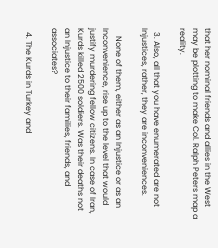that her nominal friends and allies in the West may be plotting to make Col. Ralph Peters map a reality.

  3. Also, all that you have enumerated are not Injustices, rather, they are inconveniences.

    None of them, either as an Injustice or as an Inconvenience, rise up to the level that would justify murdering fellow citizens. In case of Iran, Kurds killed 2500 soldiers. Was their deaths not an Injustice to their families, friends, and associates?

  4. The Kurds in Turkey and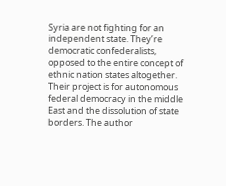Syria are not fighting for an independent state. They’re democratic confederalists, opposed to the entire concept of ethnic nation states altogether. Their project is for autonomous federal democracy in the middle East and the dissolution of state borders. The author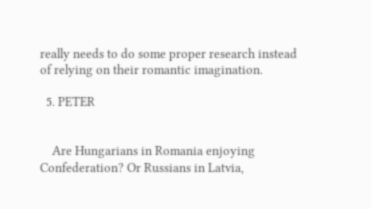really needs to do some proper research instead of relying on their romantic imagination.

  5. PETER


    Are Hungarians in Romania enjoying Confederation? Or Russians in Latvia,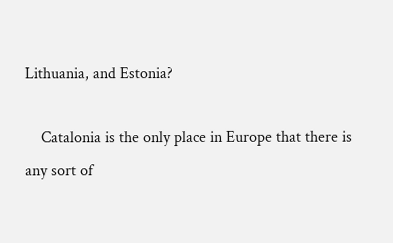Lithuania, and Estonia?

    Catalonia is the only place in Europe that there is any sort of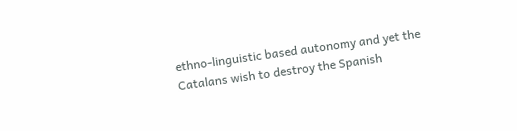ethno-linguistic based autonomy and yet the Catalans wish to destroy the Spanish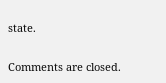state.

Comments are closed.